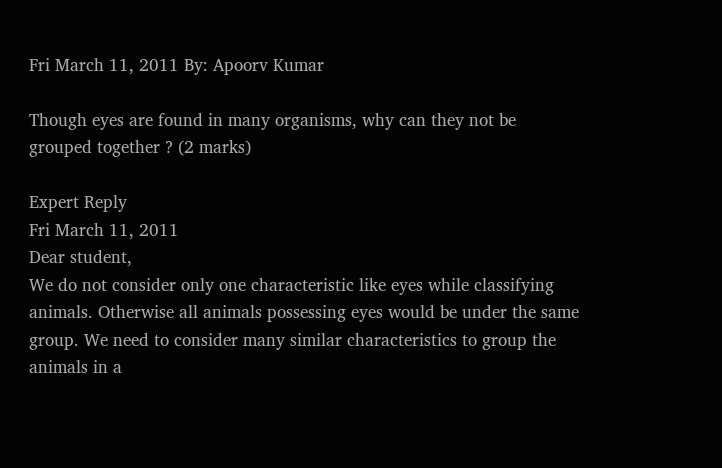Fri March 11, 2011 By: Apoorv Kumar

Though eyes are found in many organisms, why can they not be grouped together ? (2 marks)

Expert Reply
Fri March 11, 2011
Dear student,
We do not consider only one characteristic like eyes while classifying animals. Otherwise all animals possessing eyes would be under the same group. We need to consider many similar characteristics to group the animals in a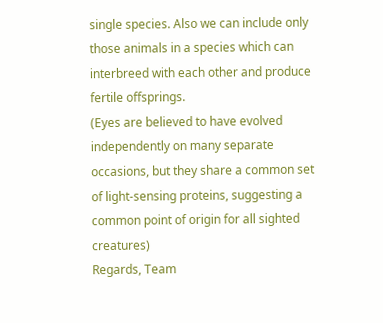single species. Also we can include only those animals in a species which can interbreed with each other and produce fertile offsprings.
(Eyes are believed to have evolved independently on many separate occasions, but they share a common set of light-sensing proteins, suggesting a common point of origin for all sighted creatures)
Regards, Team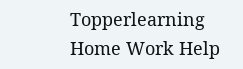Topperlearning
Home Work Help